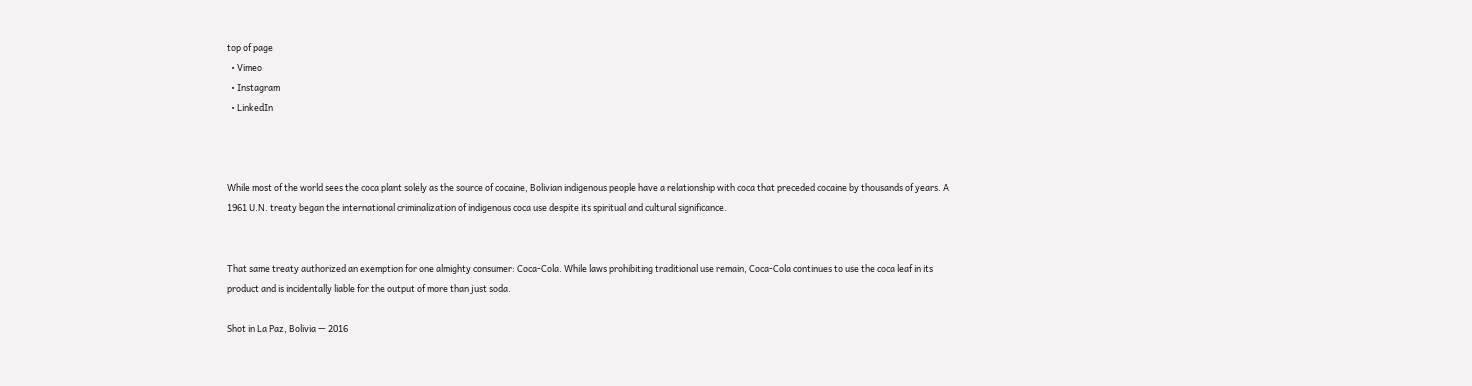top of page
  • Vimeo
  • Instagram
  • LinkedIn



While most of the world sees the coca plant solely as the source of cocaine, Bolivian indigenous people have a relationship with coca that preceded cocaine by thousands of years. A 1961 U.N. treaty began the international criminalization of indigenous coca use despite its spiritual and cultural significance.


That same treaty authorized an exemption for one almighty consumer: Coca-Cola. While laws prohibiting traditional use remain, Coca-Cola continues to use the coca leaf in its product and is incidentally liable for the output of more than just soda.

Shot in La Paz, Bolivia — 2016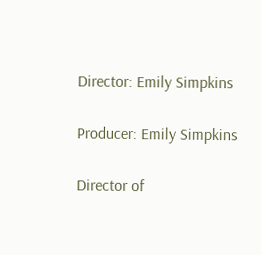Director: Emily Simpkins

Producer: Emily Simpkins

Director of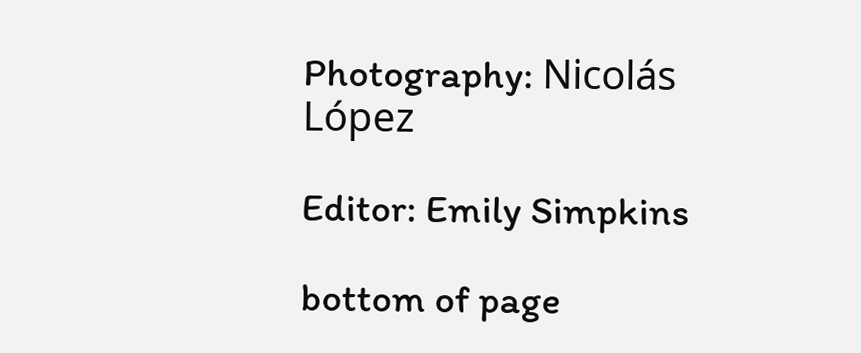Photography: Nicolás López

Editor: Emily Simpkins

bottom of page